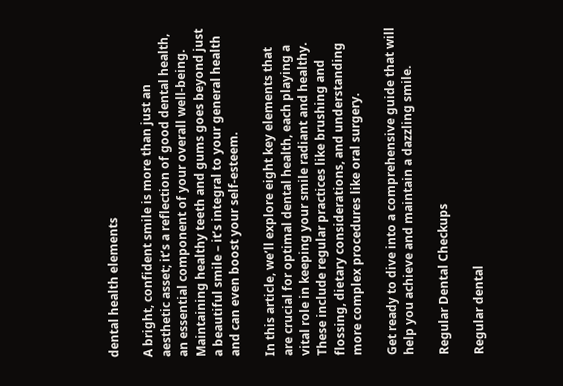dental health elements

A bright, confident smile is more than just an aesthetic asset; it’s a reflection of good dental health, an essential component of your overall well-being. Maintaining healthy teeth and gums goes beyond just a beautiful smile – it’s integral to your general health and can even boost your self-esteem.

In this article, we’ll explore eight key elements that are crucial for optimal dental health, each playing a vital role in keeping your smile radiant and healthy. These include regular practices like brushing and flossing, dietary considerations, and understanding more complex procedures like oral surgery.

Get ready to dive into a comprehensive guide that will help you achieve and maintain a dazzling smile.

Regular Dental Checkups

Regular dental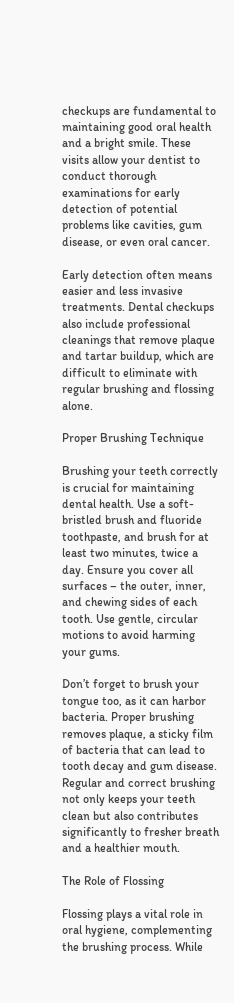checkups are fundamental to maintaining good oral health and a bright smile. These visits allow your dentist to conduct thorough examinations for early detection of potential problems like cavities, gum disease, or even oral cancer.

Early detection often means easier and less invasive treatments. Dental checkups also include professional cleanings that remove plaque and tartar buildup, which are difficult to eliminate with regular brushing and flossing alone.

Proper Brushing Technique

Brushing your teeth correctly is crucial for maintaining dental health. Use a soft-bristled brush and fluoride toothpaste, and brush for at least two minutes, twice a day. Ensure you cover all surfaces – the outer, inner, and chewing sides of each tooth. Use gentle, circular motions to avoid harming your gums.

Don’t forget to brush your tongue too, as it can harbor bacteria. Proper brushing removes plaque, a sticky film of bacteria that can lead to tooth decay and gum disease. Regular and correct brushing not only keeps your teeth clean but also contributes significantly to fresher breath and a healthier mouth.

The Role of Flossing

Flossing plays a vital role in oral hygiene, complementing the brushing process. While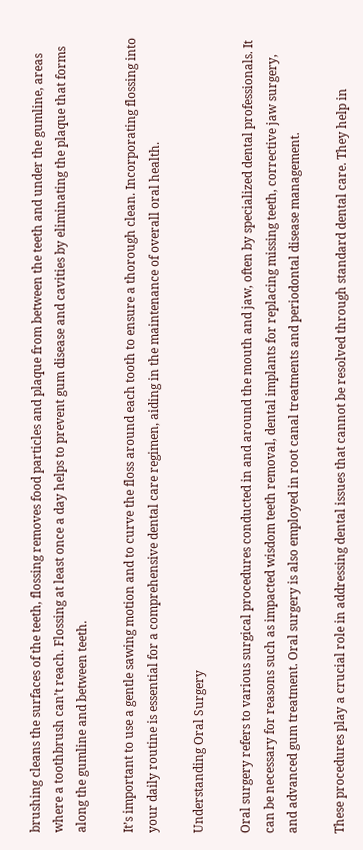brushing cleans the surfaces of the teeth, flossing removes food particles and plaque from between the teeth and under the gumline, areas where a toothbrush can’t reach. Flossing at least once a day helps to prevent gum disease and cavities by eliminating the plaque that forms along the gumline and between teeth.

It’s important to use a gentle sawing motion and to curve the floss around each tooth to ensure a thorough clean. Incorporating flossing into your daily routine is essential for a comprehensive dental care regimen, aiding in the maintenance of overall oral health.

Understanding Oral Surgery

Oral surgery refers to various surgical procedures conducted in and around the mouth and jaw, often by specialized dental professionals. It can be necessary for reasons such as impacted wisdom teeth removal, dental implants for replacing missing teeth, corrective jaw surgery, and advanced gum treatment. Oral surgery is also employed in root canal treatments and periodontal disease management.

These procedures play a crucial role in addressing dental issues that cannot be resolved through standard dental care. They help in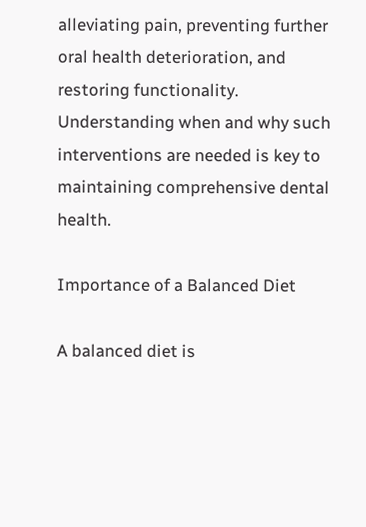alleviating pain, preventing further oral health deterioration, and restoring functionality. Understanding when and why such interventions are needed is key to maintaining comprehensive dental health.

Importance of a Balanced Diet

A balanced diet is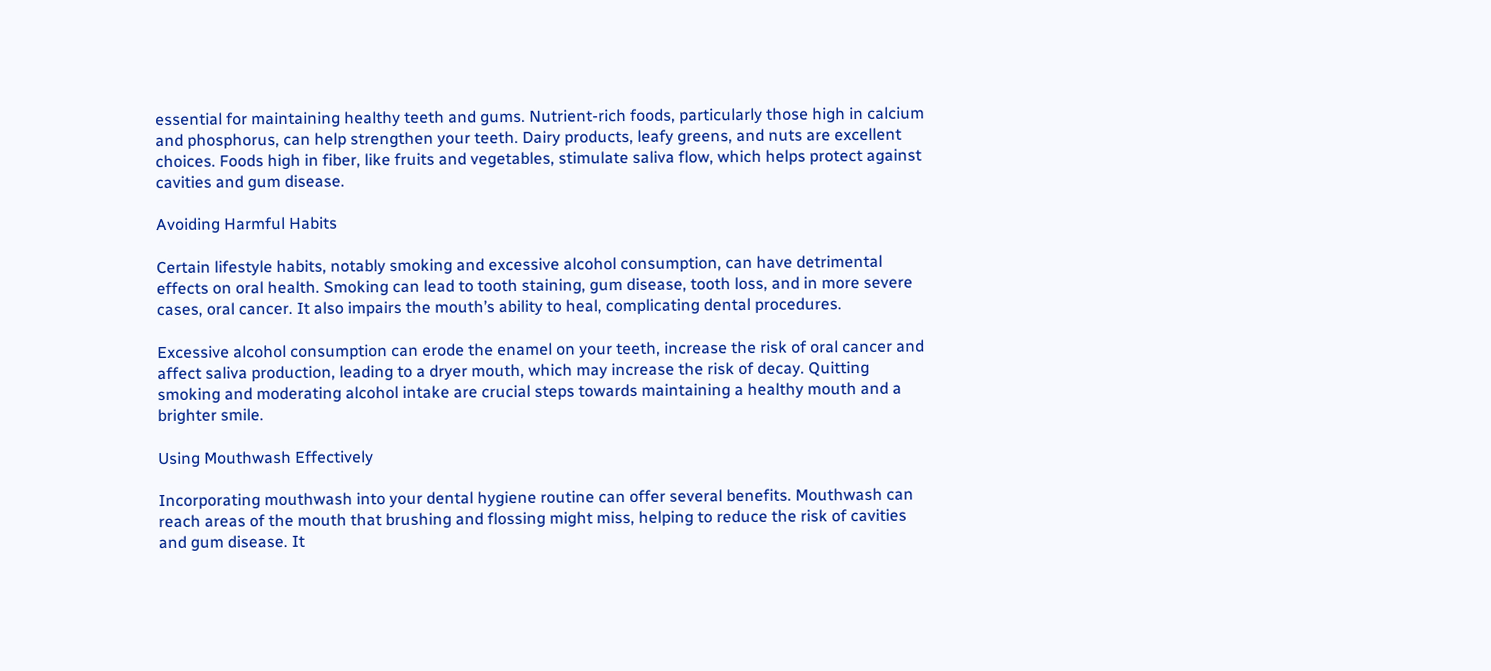essential for maintaining healthy teeth and gums. Nutrient-rich foods, particularly those high in calcium and phosphorus, can help strengthen your teeth. Dairy products, leafy greens, and nuts are excellent choices. Foods high in fiber, like fruits and vegetables, stimulate saliva flow, which helps protect against cavities and gum disease.

Avoiding Harmful Habits

Certain lifestyle habits, notably smoking and excessive alcohol consumption, can have detrimental effects on oral health. Smoking can lead to tooth staining, gum disease, tooth loss, and in more severe cases, oral cancer. It also impairs the mouth’s ability to heal, complicating dental procedures.

Excessive alcohol consumption can erode the enamel on your teeth, increase the risk of oral cancer and affect saliva production, leading to a dryer mouth, which may increase the risk of decay. Quitting smoking and moderating alcohol intake are crucial steps towards maintaining a healthy mouth and a brighter smile.

Using Mouthwash Effectively

Incorporating mouthwash into your dental hygiene routine can offer several benefits. Mouthwash can reach areas of the mouth that brushing and flossing might miss, helping to reduce the risk of cavities and gum disease. It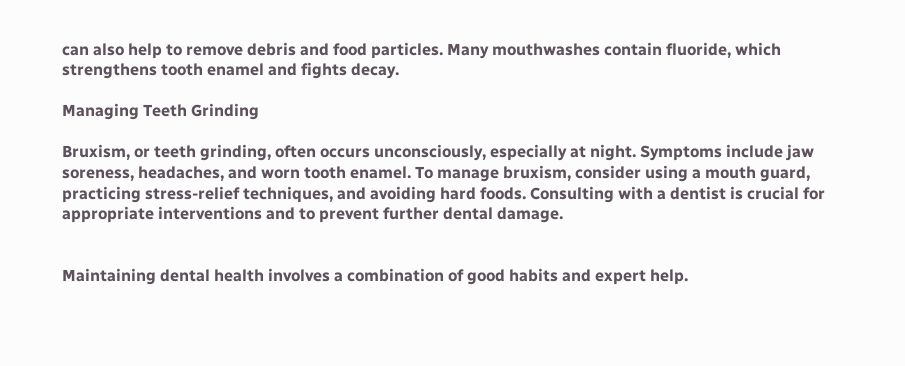can also help to remove debris and food particles. Many mouthwashes contain fluoride, which strengthens tooth enamel and fights decay.

Managing Teeth Grinding

Bruxism, or teeth grinding, often occurs unconsciously, especially at night. Symptoms include jaw soreness, headaches, and worn tooth enamel. To manage bruxism, consider using a mouth guard, practicing stress-relief techniques, and avoiding hard foods. Consulting with a dentist is crucial for appropriate interventions and to prevent further dental damage.


Maintaining dental health involves a combination of good habits and expert help.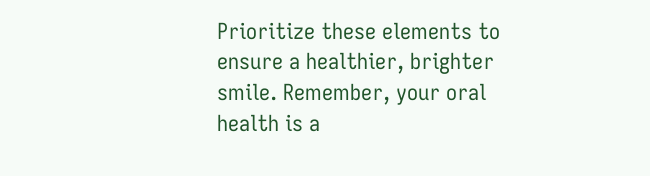Prioritize these elements to ensure a healthier, brighter smile. Remember, your oral health is a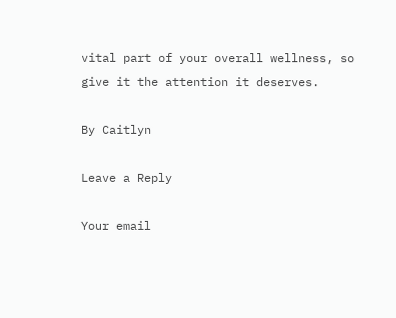vital part of your overall wellness, so give it the attention it deserves.

By Caitlyn

Leave a Reply

Your email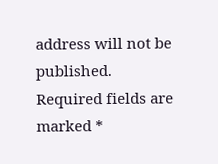address will not be published. Required fields are marked *